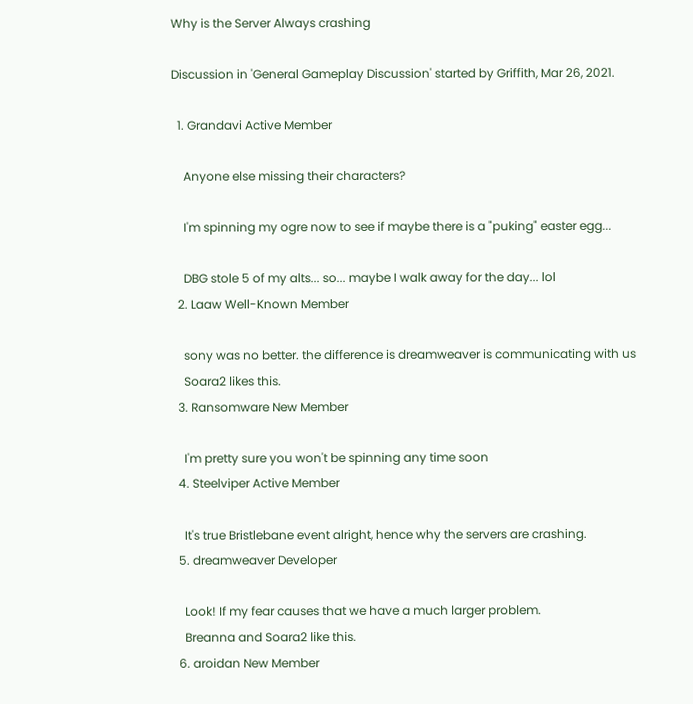Why is the Server Always crashing

Discussion in 'General Gameplay Discussion' started by Griffith, Mar 26, 2021.

  1. Grandavi Active Member

    Anyone else missing their characters?

    I'm spinning my ogre now to see if maybe there is a "puking" easter egg...

    DBG stole 5 of my alts... so... maybe I walk away for the day... lol
  2. Laaw Well-Known Member

    sony was no better. the difference is dreamweaver is communicating with us
    Soara2 likes this.
  3. Ransomware New Member

    I'm pretty sure you won't be spinning any time soon
  4. Steelviper Active Member

    It's true Bristlebane event alright, hence why the servers are crashing.
  5. dreamweaver Developer

    Look! If my fear causes that we have a much larger problem.
    Breanna and Soara2 like this.
  6. aroidan New Member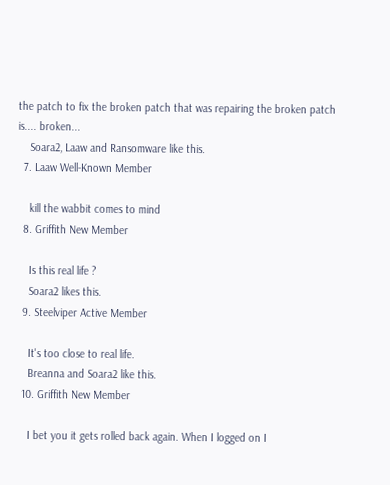the patch to fix the broken patch that was repairing the broken patch is.... broken...
    Soara2, Laaw and Ransomware like this.
  7. Laaw Well-Known Member

    kill the wabbit comes to mind
  8. Griffith New Member

    Is this real life ?
    Soara2 likes this.
  9. Steelviper Active Member

    It's too close to real life.
    Breanna and Soara2 like this.
  10. Griffith New Member

    I bet you it gets rolled back again. When I logged on I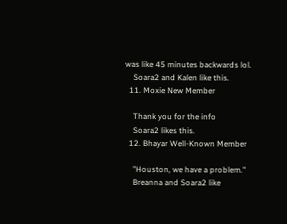was like 45 minutes backwards lol.
    Soara2 and Kalen like this.
  11. Moxie New Member

    Thank you for the info
    Soara2 likes this.
  12. Bhayar Well-Known Member

    "Houston, we have a problem."
    Breanna and Soara2 like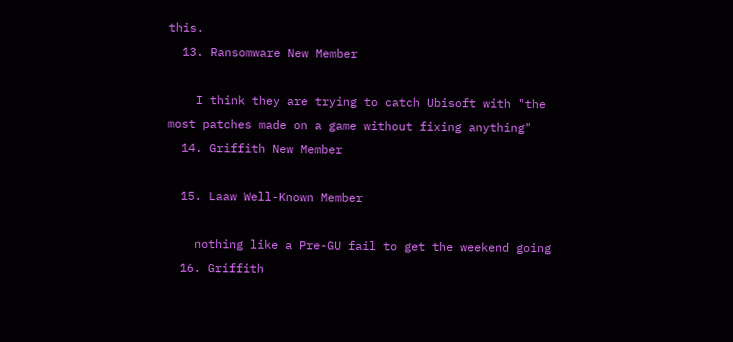this.
  13. Ransomware New Member

    I think they are trying to catch Ubisoft with "the most patches made on a game without fixing anything"
  14. Griffith New Member

  15. Laaw Well-Known Member

    nothing like a Pre-GU fail to get the weekend going
  16. Griffith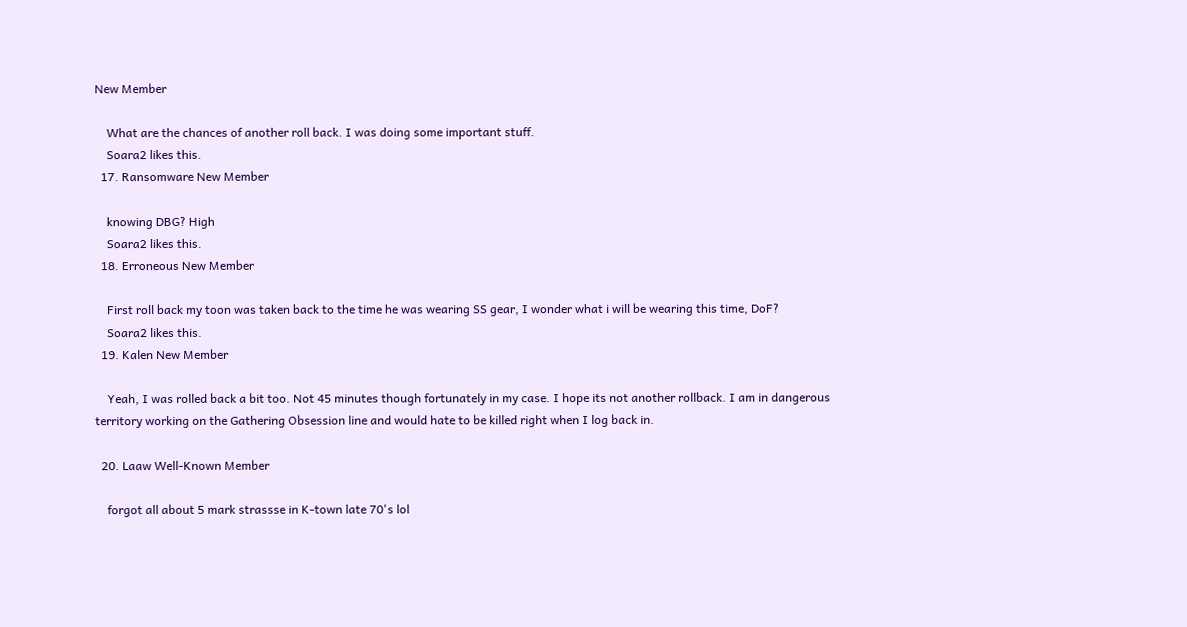New Member

    What are the chances of another roll back. I was doing some important stuff.
    Soara2 likes this.
  17. Ransomware New Member

    knowing DBG? High
    Soara2 likes this.
  18. Erroneous New Member

    First roll back my toon was taken back to the time he was wearing SS gear, I wonder what i will be wearing this time, DoF?
    Soara2 likes this.
  19. Kalen New Member

    Yeah, I was rolled back a bit too. Not 45 minutes though fortunately in my case. I hope its not another rollback. I am in dangerous territory working on the Gathering Obsession line and would hate to be killed right when I log back in.

  20. Laaw Well-Known Member

    forgot all about 5 mark strassse in K-town late 70's lol